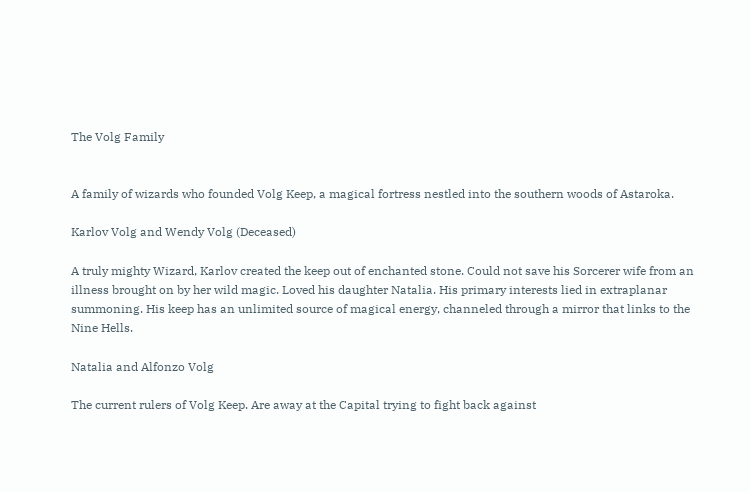The Volg Family


A family of wizards who founded Volg Keep, a magical fortress nestled into the southern woods of Astaroka.

Karlov Volg and Wendy Volg (Deceased)

A truly mighty Wizard, Karlov created the keep out of enchanted stone. Could not save his Sorcerer wife from an illness brought on by her wild magic. Loved his daughter Natalia. His primary interests lied in extraplanar summoning. His keep has an unlimited source of magical energy, channeled through a mirror that links to the Nine Hells.

Natalia and Alfonzo Volg

The current rulers of Volg Keep. Are away at the Capital trying to fight back against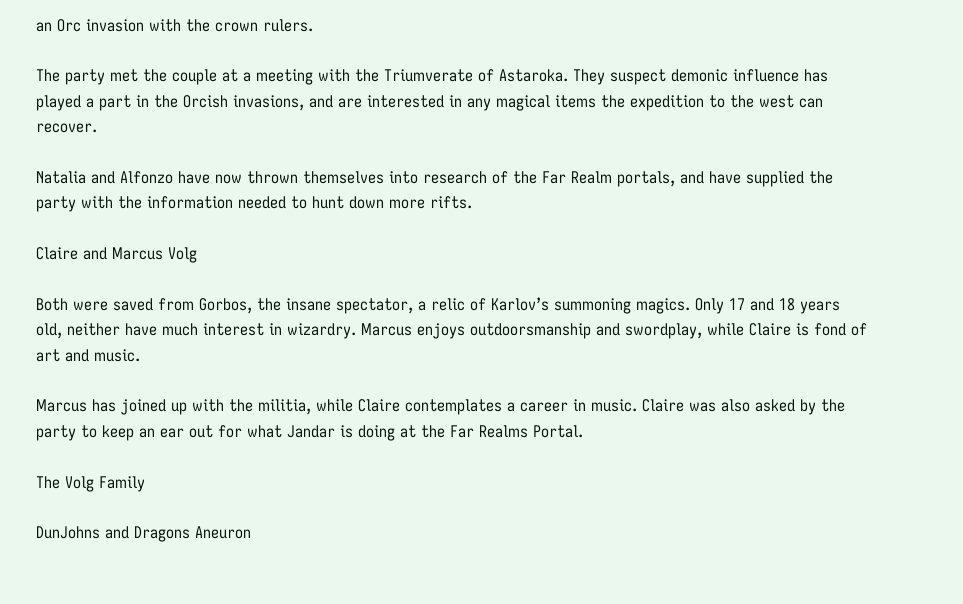an Orc invasion with the crown rulers.

The party met the couple at a meeting with the Triumverate of Astaroka. They suspect demonic influence has played a part in the Orcish invasions, and are interested in any magical items the expedition to the west can recover.

Natalia and Alfonzo have now thrown themselves into research of the Far Realm portals, and have supplied the party with the information needed to hunt down more rifts.

Claire and Marcus Volg

Both were saved from Gorbos, the insane spectator, a relic of Karlov’s summoning magics. Only 17 and 18 years old, neither have much interest in wizardry. Marcus enjoys outdoorsmanship and swordplay, while Claire is fond of art and music.

Marcus has joined up with the militia, while Claire contemplates a career in music. Claire was also asked by the party to keep an ear out for what Jandar is doing at the Far Realms Portal.

The Volg Family

DunJohns and Dragons Aneuron